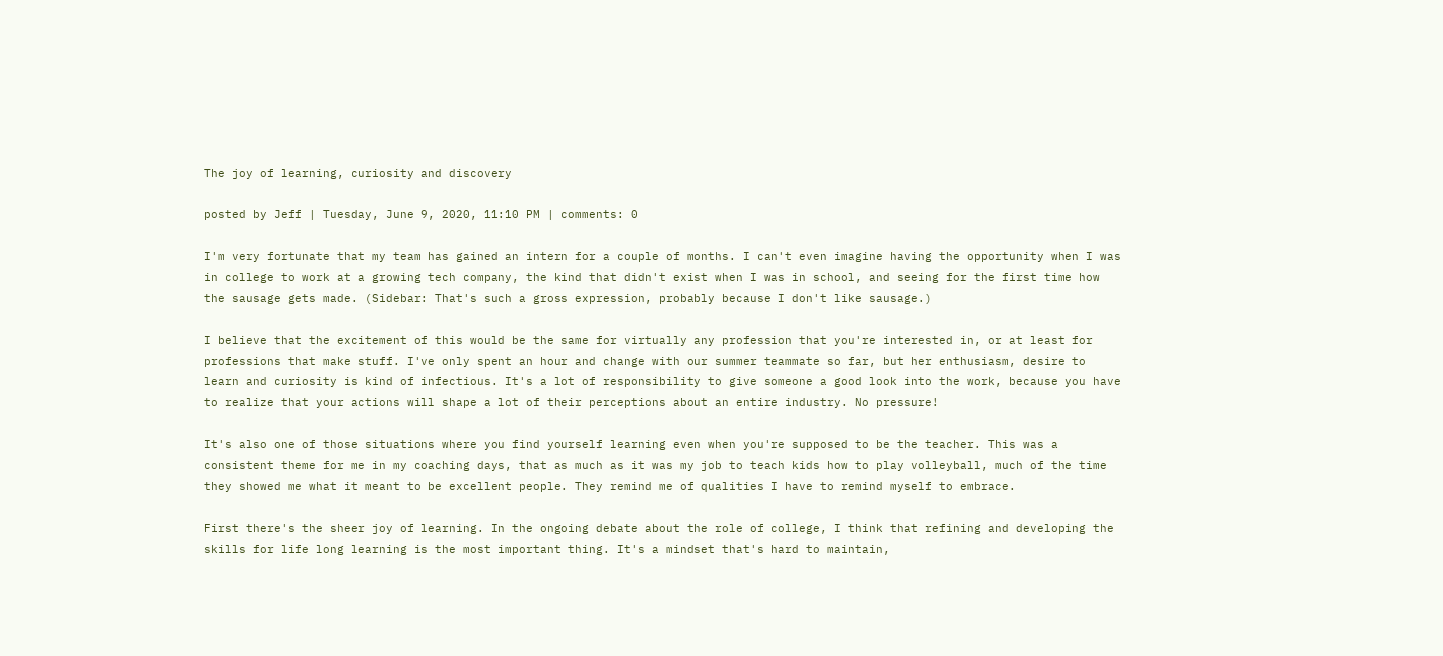The joy of learning, curiosity and discovery

posted by Jeff | Tuesday, June 9, 2020, 11:10 PM | comments: 0

I'm very fortunate that my team has gained an intern for a couple of months. I can't even imagine having the opportunity when I was in college to work at a growing tech company, the kind that didn't exist when I was in school, and seeing for the first time how the sausage gets made. (Sidebar: That's such a gross expression, probably because I don't like sausage.)

I believe that the excitement of this would be the same for virtually any profession that you're interested in, or at least for professions that make stuff. I've only spent an hour and change with our summer teammate so far, but her enthusiasm, desire to learn and curiosity is kind of infectious. It's a lot of responsibility to give someone a good look into the work, because you have to realize that your actions will shape a lot of their perceptions about an entire industry. No pressure!

It's also one of those situations where you find yourself learning even when you're supposed to be the teacher. This was a consistent theme for me in my coaching days, that as much as it was my job to teach kids how to play volleyball, much of the time they showed me what it meant to be excellent people. They remind me of qualities I have to remind myself to embrace.

First there's the sheer joy of learning. In the ongoing debate about the role of college, I think that refining and developing the skills for life long learning is the most important thing. It's a mindset that's hard to maintain,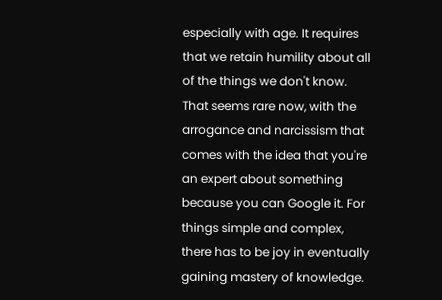especially with age. It requires that we retain humility about all of the things we don't know. That seems rare now, with the arrogance and narcissism that comes with the idea that you're an expert about something because you can Google it. For things simple and complex, there has to be joy in eventually gaining mastery of knowledge.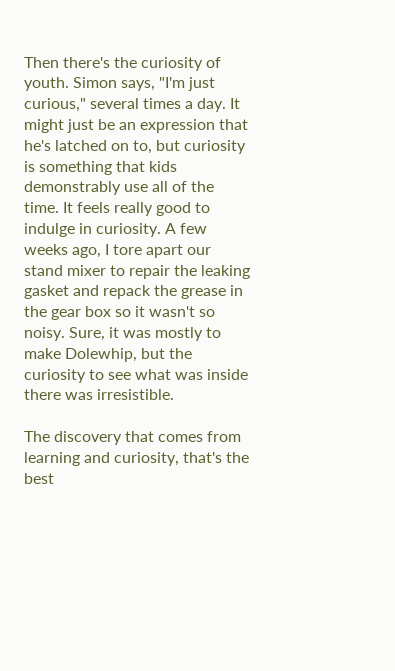Then there's the curiosity of youth. Simon says, "I'm just curious," several times a day. It might just be an expression that he's latched on to, but curiosity is something that kids demonstrably use all of the time. It feels really good to indulge in curiosity. A few weeks ago, I tore apart our stand mixer to repair the leaking gasket and repack the grease in the gear box so it wasn't so noisy. Sure, it was mostly to make Dolewhip, but the curiosity to see what was inside there was irresistible.

The discovery that comes from learning and curiosity, that's the best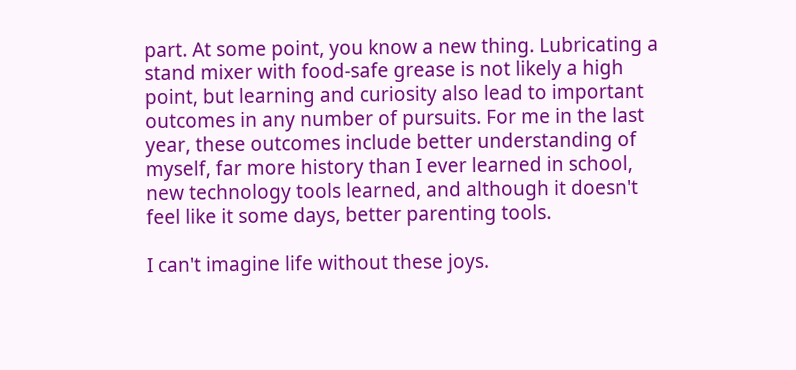part. At some point, you know a new thing. Lubricating a stand mixer with food-safe grease is not likely a high point, but learning and curiosity also lead to important outcomes in any number of pursuits. For me in the last year, these outcomes include better understanding of myself, far more history than I ever learned in school, new technology tools learned, and although it doesn't feel like it some days, better parenting tools.

I can't imagine life without these joys.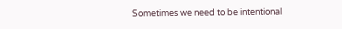Sometimes we need to be intentional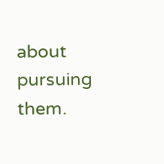about pursuing them.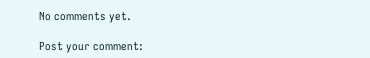No comments yet.

Post your comment: